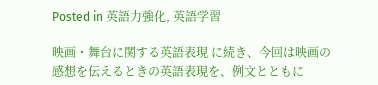Posted in 英語力強化, 英語学習

映画・舞台に関する英語表現 に続き、今回は映画の感想を伝えるときの英語表現を、例文とともに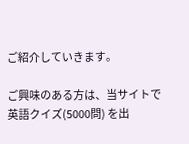ご紹介していきます。

ご興味のある方は、当サイトで 英語クイズ(5000問) を出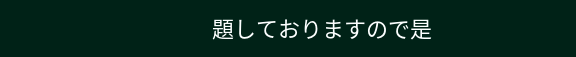題しておりますので是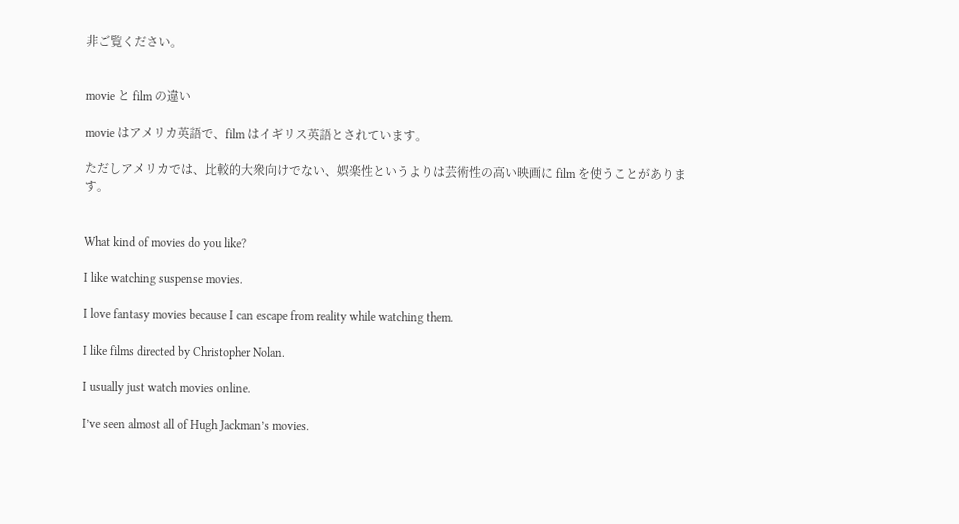非ご覧ください。


movie と film の違い

movie はアメリカ英語で、film はイギリス英語とされています。

ただしアメリカでは、比較的大衆向けでない、娯楽性というよりは芸術性の高い映画に film を使うことがあります。


What kind of movies do you like?

I like watching suspense movies.

I love fantasy movies because I can escape from reality while watching them.

I like films directed by Christopher Nolan.

I usually just watch movies online.

I’ve seen almost all of Hugh Jackman’s movies.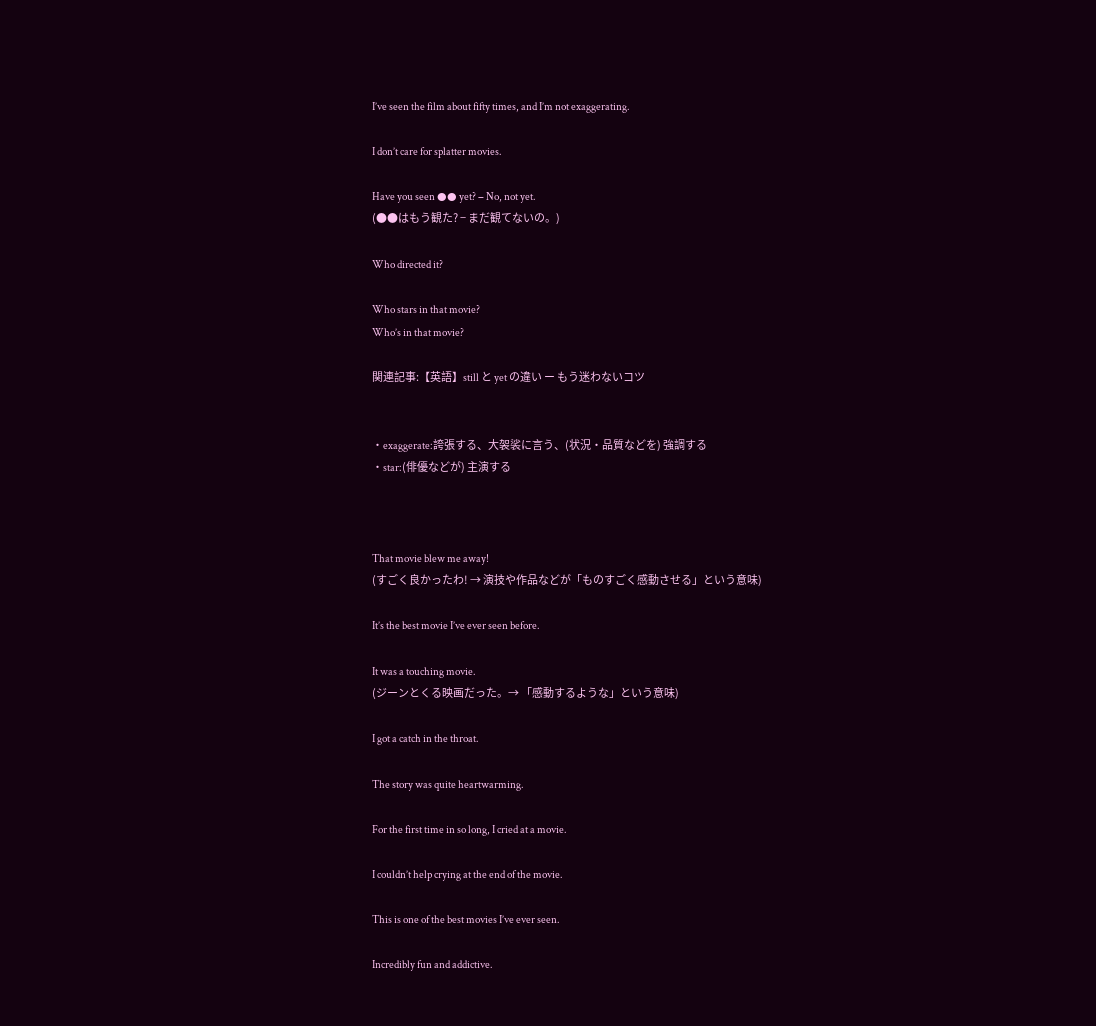I’ve seen the film about fifty times, and I’m not exaggerating.

I don’t care for splatter movies.

Have you seen ●● yet? − No, not yet.
(●●はもう観た? − まだ観てないの。)

Who directed it?

Who stars in that movie?
Who’s in that movie?

関連記事:【英語】still と yet の違い ー もう迷わないコツ


・exaggerate:誇張する、大袈裟に言う、(状況・品質などを) 強調する
・star:(俳優などが) 主演する



That movie blew me away!
(すごく良かったわ! → 演技や作品などが「ものすごく感動させる」という意味)

It’s the best movie I’ve ever seen before.

It was a touching movie.
(ジーンとくる映画だった。→ 「感動するような」という意味)

I got a catch in the throat.

The story was quite heartwarming.

For the first time in so long, I cried at a movie.

I couldn’t help crying at the end of the movie.

This is one of the best movies I’ve ever seen.

Incredibly fun and addictive.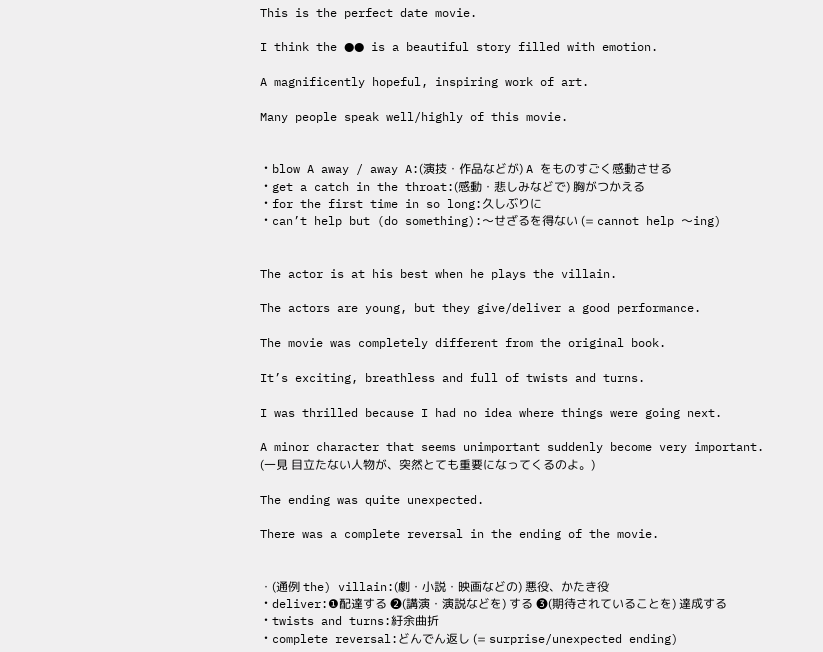This is the perfect date movie.

I think the ●● is a beautiful story filled with emotion.

A magnificently hopeful, inspiring work of art.

Many people speak well/highly of this movie.


・blow A away / away A:(演技・作品などが) A をものすごく感動させる
・get a catch in the throat:(感動・悲しみなどで) 胸がつかえる
・for the first time in so long:久しぶりに
・can’t help but (do something):〜せざるを得ない (= cannot help 〜ing)


The actor is at his best when he plays the villain.

The actors are young, but they give/deliver a good performance.

The movie was completely different from the original book.

It’s exciting, breathless and full of twists and turns.

I was thrilled because I had no idea where things were going next.

A minor character that seems unimportant suddenly become very important.
(一見 目立たない人物が、突然とても重要になってくるのよ。)

The ending was quite unexpected.

There was a complete reversal in the ending of the movie.


・(通例 the) villain:(劇・小説・映画などの) 悪役、かたき役
・deliver:❶配達する ❷(講演・演説などを) する ❸(期待されていることを) 達成する
・twists and turns:紆余曲折
・complete reversal:どんでん返し (= surprise/unexpected ending)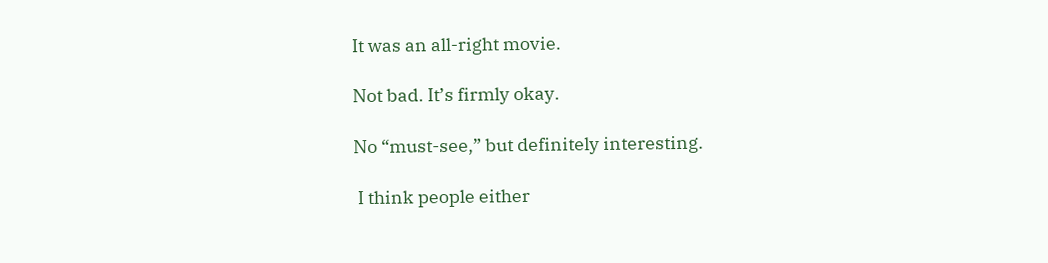It was an all-right movie.

Not bad. It’s firmly okay.

No “must-see,” but definitely interesting.

 I think people either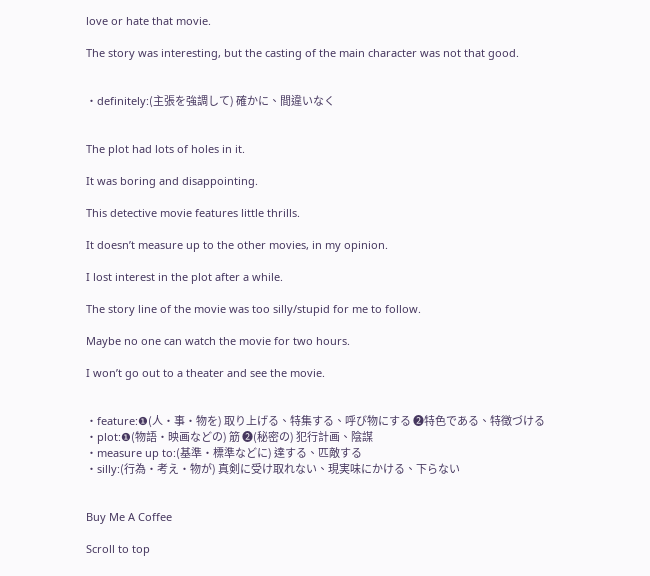love or hate that movie.

The story was interesting, but the casting of the main character was not that good.


・definitely:(主張を強調して) 確かに、間違いなく


The plot had lots of holes in it.

It was boring and disappointing.

This detective movie features little thrills.

It doesn’t measure up to the other movies, in my opinion.

I lost interest in the plot after a while.

The story line of the movie was too silly/stupid for me to follow.

Maybe no one can watch the movie for two hours.

I won’t go out to a theater and see the movie.


・feature:❶(人・事・物を) 取り上げる、特集する、呼び物にする ❷特色である、特徴づける
・plot:❶(物語・映画などの) 筋 ❷(秘密の) 犯行計画、陰謀
・measure up to:(基準・標準などに) 達する、匹敵する
・silly:(行為・考え・物が) 真剣に受け取れない、現実味にかける、下らない


Buy Me A Coffee

Scroll to top